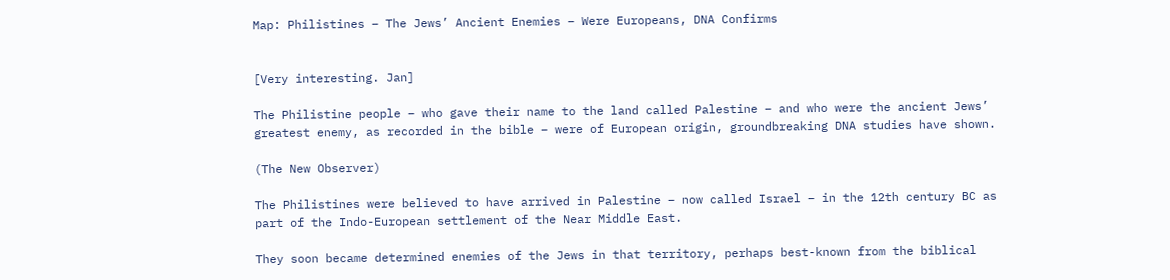Map: Philistines – The Jews’ Ancient Enemies – Were Europeans, DNA Confirms


[Very interesting. Jan]

The Philistine people – who gave their name to the land called Palestine – and who were the ancient Jews’ greatest enemy, as recorded in the bible – were of European origin, groundbreaking DNA studies have shown.

(The New Observer)

The Philistines were believed to have arrived in Palestine – now called Israel – in the 12th century BC as part of the Indo-European settlement of the Near Middle East.

They soon became determined enemies of the Jews in that territory, perhaps best-known from the biblical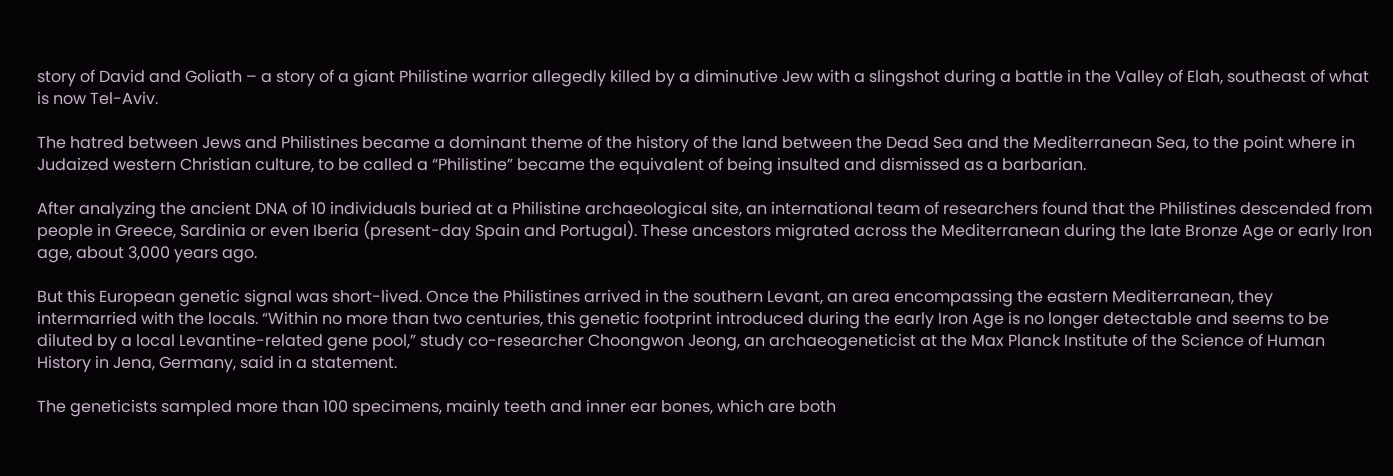story of David and Goliath – a story of a giant Philistine warrior allegedly killed by a diminutive Jew with a slingshot during a battle in the Valley of Elah, southeast of what is now Tel-Aviv.

The hatred between Jews and Philistines became a dominant theme of the history of the land between the Dead Sea and the Mediterranean Sea, to the point where in Judaized western Christian culture, to be called a “Philistine” became the equivalent of being insulted and dismissed as a barbarian.

After analyzing the ancient DNA of 10 individuals buried at a Philistine archaeological site, an international team of researchers found that the Philistines descended from people in Greece, Sardinia or even Iberia (present-day Spain and Portugal). These ancestors migrated across the Mediterranean during the late Bronze Age or early Iron age, about 3,000 years ago.

But this European genetic signal was short-lived. Once the Philistines arrived in the southern Levant, an area encompassing the eastern Mediterranean, they intermarried with the locals. “Within no more than two centuries, this genetic footprint introduced during the early Iron Age is no longer detectable and seems to be diluted by a local Levantine-related gene pool,” study co-researcher Choongwon Jeong, an archaeogeneticist at the Max Planck Institute of the Science of Human History in Jena, Germany, said in a statement.

The geneticists sampled more than 100 specimens, mainly teeth and inner ear bones, which are both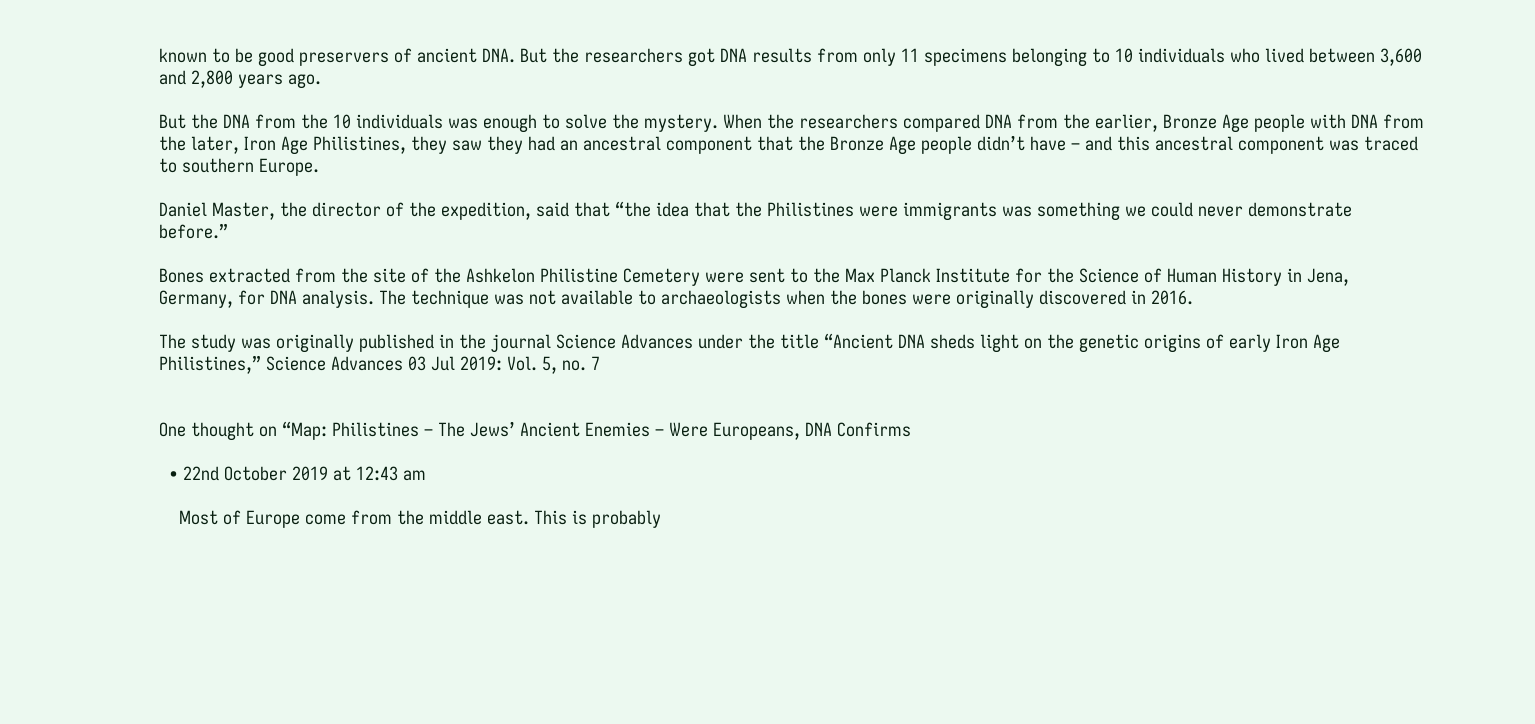known to be good preservers of ancient DNA. But the researchers got DNA results from only 11 specimens belonging to 10 individuals who lived between 3,600 and 2,800 years ago.

But the DNA from the 10 individuals was enough to solve the mystery. When the researchers compared DNA from the earlier, Bronze Age people with DNA from the later, Iron Age Philistines, they saw they had an ancestral component that the Bronze Age people didn’t have – and this ancestral component was traced to southern Europe.

Daniel Master, the director of the expedition, said that “the idea that the Philistines were immigrants was something we could never demonstrate before.”

Bones extracted from the site of the Ashkelon Philistine Cemetery were sent to the Max Planck Institute for the Science of Human History in Jena, Germany, for DNA analysis. The technique was not available to archaeologists when the bones were originally discovered in 2016.

The study was originally published in the journal Science Advances under the title “Ancient DNA sheds light on the genetic origins of early Iron Age Philistines,” Science Advances 03 Jul 2019: Vol. 5, no. 7


One thought on “Map: Philistines – The Jews’ Ancient Enemies – Were Europeans, DNA Confirms

  • 22nd October 2019 at 12:43 am

    Most of Europe come from the middle east. This is probably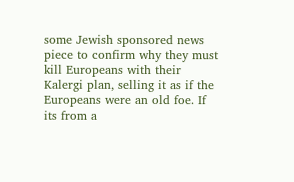some Jewish sponsored news piece to confirm why they must kill Europeans with their Kalergi plan, selling it as if the Europeans were an old foe. If its from a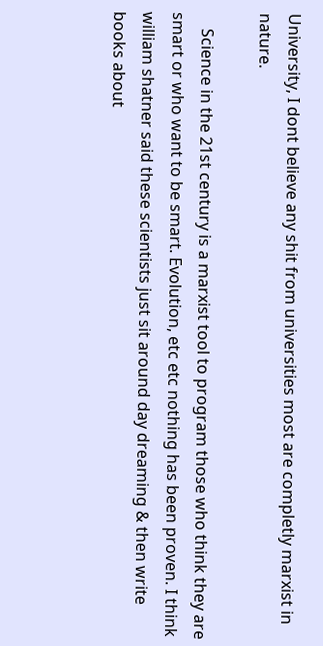University, I dont believe any shit from universities most are completly marxist in nature.

    Science in the 21st century is a marxist tool to program those who think they are smart or who want to be smart. Evolution, etc etc nothing has been proven. I think william shatner said these scientists just sit around day dreaming & then write books about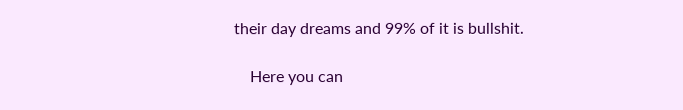their day dreams and 99% of it is bullshit.

    Here you can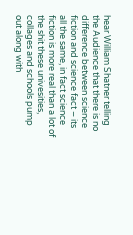hear William Shatner telling the Audience that there is no difference between science fiction and science fact – its all the same, in fact science fiction is more real than a lot of the shit these univesities, collages and schools pump out along with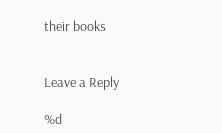their books


Leave a Reply

%d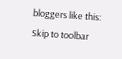bloggers like this:
Skip to toolbar